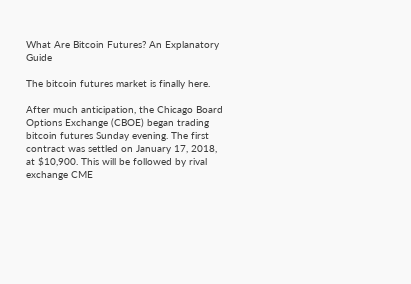What Are Bitcoin Futures? An Explanatory Guide

The bitcoin futures market is finally here.

After much anticipation, the Chicago Board Options Exchange (CBOE) began trading bitcoin futures Sunday evening. The first contract was settled on January 17, 2018, at $10,900. This will be followed by rival exchange CME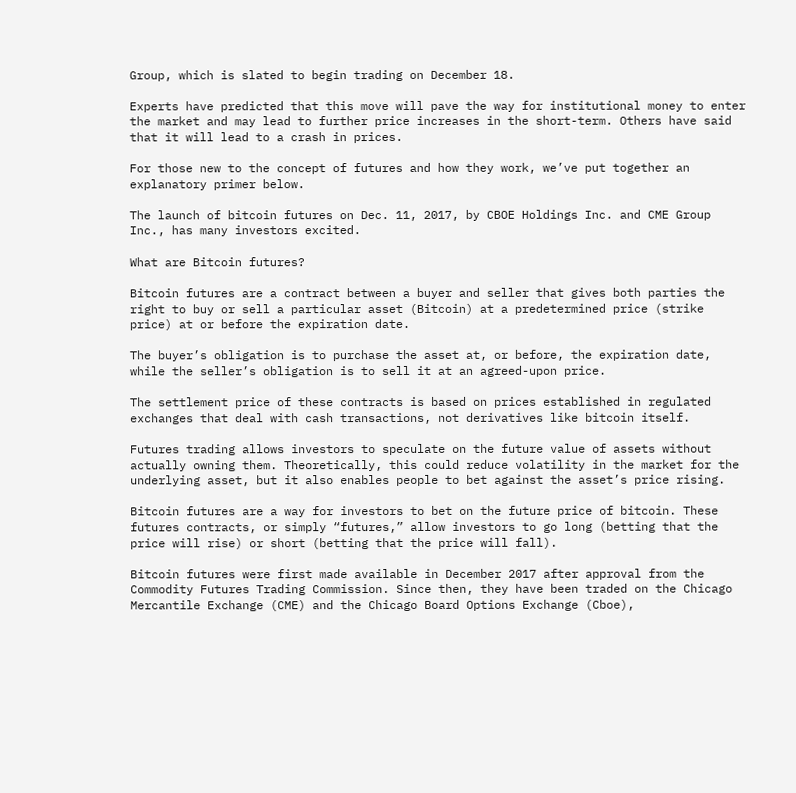Group, which is slated to begin trading on December 18.

Experts have predicted that this move will pave the way for institutional money to enter the market and may lead to further price increases in the short-term. Others have said that it will lead to a crash in prices.

For those new to the concept of futures and how they work, we’ve put together an explanatory primer below.

The launch of bitcoin futures on Dec. 11, 2017, by CBOE Holdings Inc. and CME Group Inc., has many investors excited.

What are Bitcoin futures?

Bitcoin futures are a contract between a buyer and seller that gives both parties the right to buy or sell a particular asset (Bitcoin) at a predetermined price (strike price) at or before the expiration date.

The buyer’s obligation is to purchase the asset at, or before, the expiration date, while the seller’s obligation is to sell it at an agreed-upon price.

The settlement price of these contracts is based on prices established in regulated exchanges that deal with cash transactions, not derivatives like bitcoin itself.

Futures trading allows investors to speculate on the future value of assets without actually owning them. Theoretically, this could reduce volatility in the market for the underlying asset, but it also enables people to bet against the asset’s price rising.

Bitcoin futures are a way for investors to bet on the future price of bitcoin. These futures contracts, or simply “futures,” allow investors to go long (betting that the price will rise) or short (betting that the price will fall).

Bitcoin futures were first made available in December 2017 after approval from the Commodity Futures Trading Commission. Since then, they have been traded on the Chicago Mercantile Exchange (CME) and the Chicago Board Options Exchange (Cboe),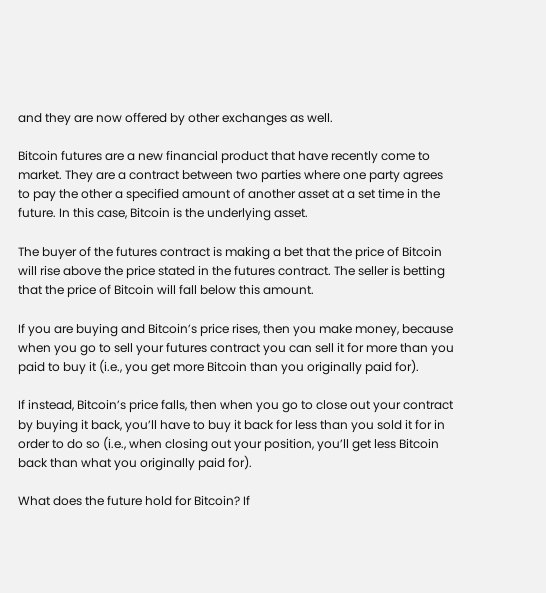and they are now offered by other exchanges as well.

Bitcoin futures are a new financial product that have recently come to market. They are a contract between two parties where one party agrees to pay the other a specified amount of another asset at a set time in the future. In this case, Bitcoin is the underlying asset.

The buyer of the futures contract is making a bet that the price of Bitcoin will rise above the price stated in the futures contract. The seller is betting that the price of Bitcoin will fall below this amount.

If you are buying and Bitcoin’s price rises, then you make money, because when you go to sell your futures contract you can sell it for more than you paid to buy it (i.e., you get more Bitcoin than you originally paid for).

If instead, Bitcoin’s price falls, then when you go to close out your contract by buying it back, you’ll have to buy it back for less than you sold it for in order to do so (i.e., when closing out your position, you’ll get less Bitcoin back than what you originally paid for).

What does the future hold for Bitcoin? If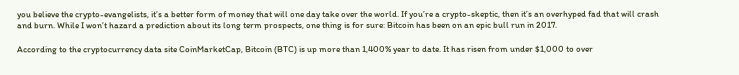you believe the crypto-evangelists, it’s a better form of money that will one day take over the world. If you’re a crypto-skeptic, then it’s an overhyped fad that will crash and burn. While I won’t hazard a prediction about its long term prospects, one thing is for sure: Bitcoin has been on an epic bull run in 2017.

According to the cryptocurrency data site CoinMarketCap, Bitcoin (BTC) is up more than 1,400% year to date. It has risen from under $1,000 to over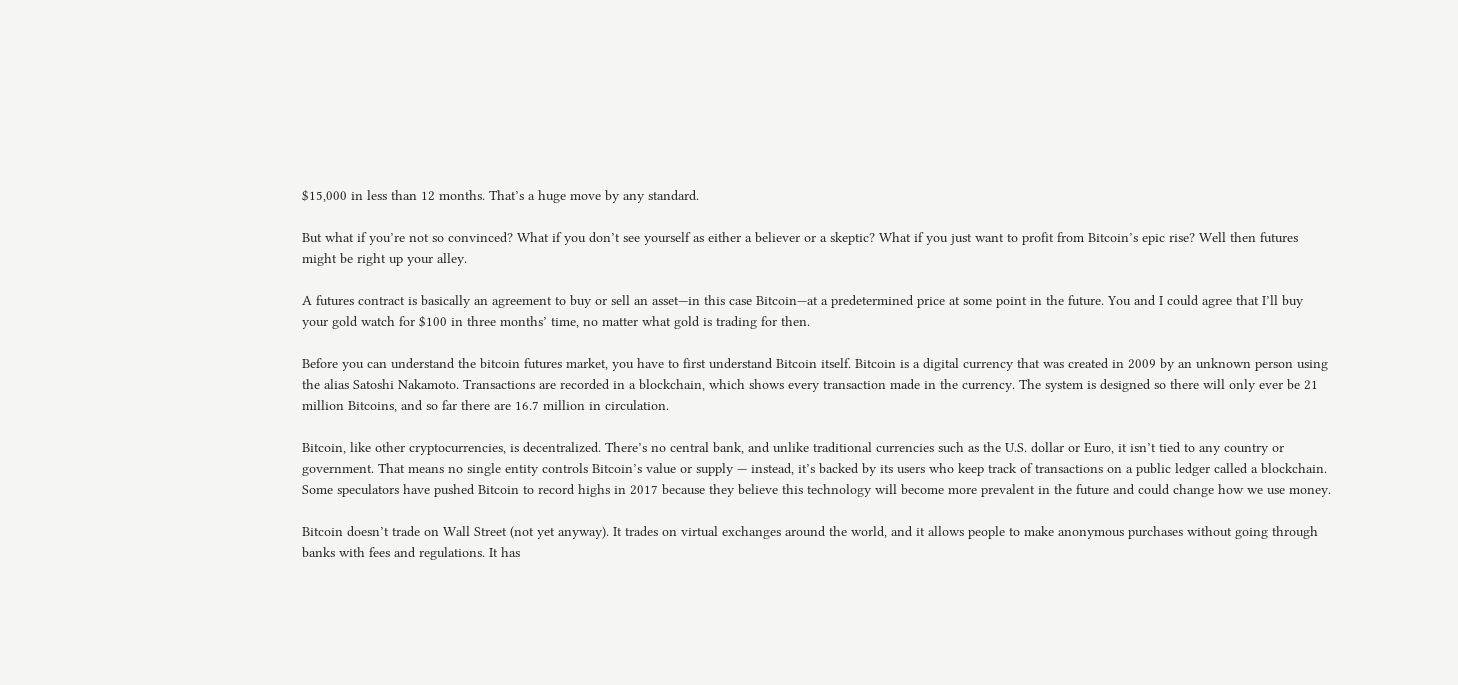$15,000 in less than 12 months. That’s a huge move by any standard.

But what if you’re not so convinced? What if you don’t see yourself as either a believer or a skeptic? What if you just want to profit from Bitcoin’s epic rise? Well then futures might be right up your alley.

A futures contract is basically an agreement to buy or sell an asset—in this case Bitcoin—at a predetermined price at some point in the future. You and I could agree that I’ll buy your gold watch for $100 in three months’ time, no matter what gold is trading for then.

Before you can understand the bitcoin futures market, you have to first understand Bitcoin itself. Bitcoin is a digital currency that was created in 2009 by an unknown person using the alias Satoshi Nakamoto. Transactions are recorded in a blockchain, which shows every transaction made in the currency. The system is designed so there will only ever be 21 million Bitcoins, and so far there are 16.7 million in circulation.

Bitcoin, like other cryptocurrencies, is decentralized. There’s no central bank, and unlike traditional currencies such as the U.S. dollar or Euro, it isn’t tied to any country or government. That means no single entity controls Bitcoin’s value or supply — instead, it’s backed by its users who keep track of transactions on a public ledger called a blockchain. Some speculators have pushed Bitcoin to record highs in 2017 because they believe this technology will become more prevalent in the future and could change how we use money.

Bitcoin doesn’t trade on Wall Street (not yet anyway). It trades on virtual exchanges around the world, and it allows people to make anonymous purchases without going through banks with fees and regulations. It has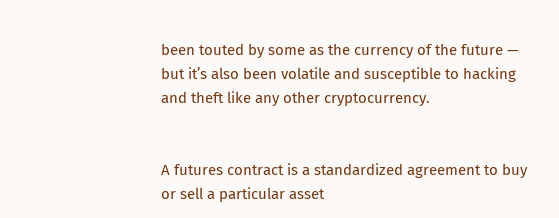been touted by some as the currency of the future — but it’s also been volatile and susceptible to hacking and theft like any other cryptocurrency.


A futures contract is a standardized agreement to buy or sell a particular asset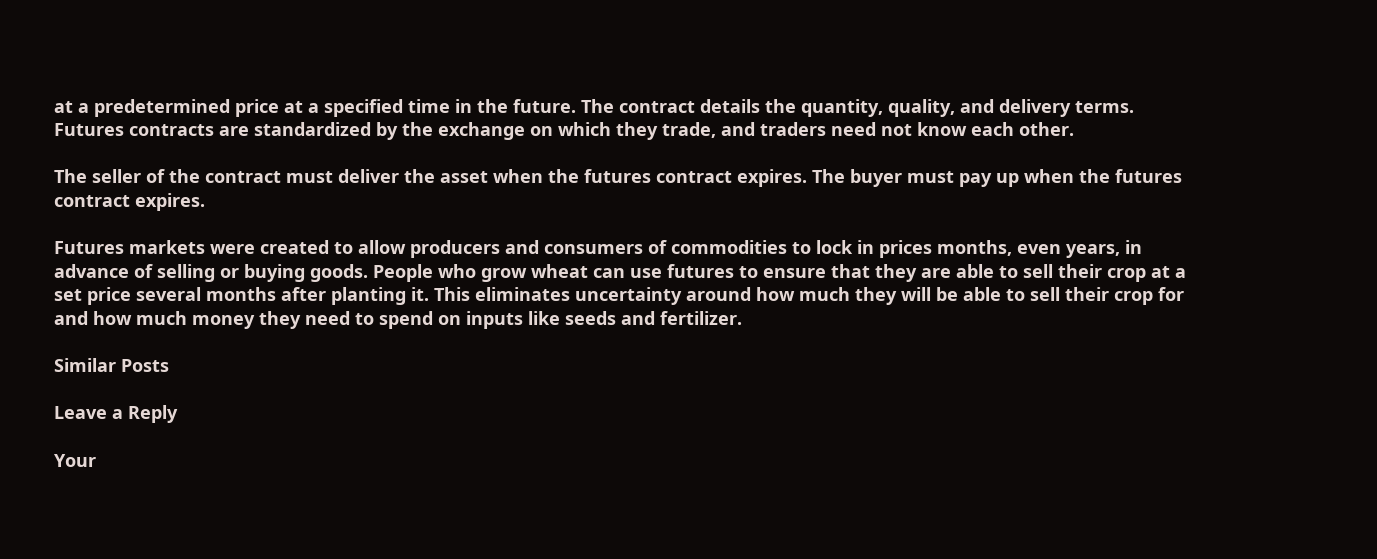at a predetermined price at a specified time in the future. The contract details the quantity, quality, and delivery terms. Futures contracts are standardized by the exchange on which they trade, and traders need not know each other.

The seller of the contract must deliver the asset when the futures contract expires. The buyer must pay up when the futures contract expires.

Futures markets were created to allow producers and consumers of commodities to lock in prices months, even years, in advance of selling or buying goods. People who grow wheat can use futures to ensure that they are able to sell their crop at a set price several months after planting it. This eliminates uncertainty around how much they will be able to sell their crop for and how much money they need to spend on inputs like seeds and fertilizer.

Similar Posts

Leave a Reply

Your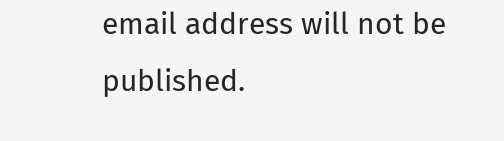email address will not be published.